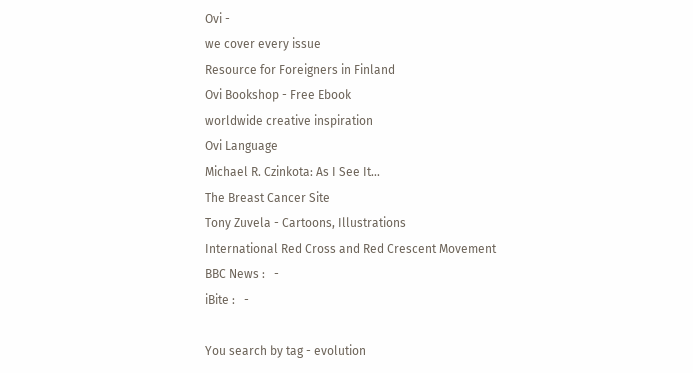Ovi -
we cover every issue
Resource for Foreigners in Finland
Ovi Bookshop - Free Ebook
worldwide creative inspiration
Ovi Language
Michael R. Czinkota: As I See It...
The Breast Cancer Site
Tony Zuvela - Cartoons, Illustrations
International Red Cross and Red Crescent Movement
BBC News :   -
iBite :   -

You search by tag - evolution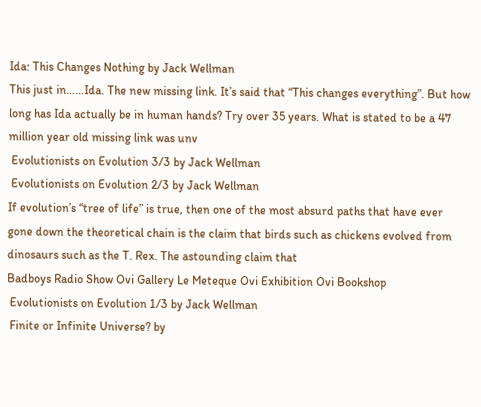Ida: This Changes Nothing by Jack Wellman
This just in……Ida. The new missing link. It’s said that “This changes everything”. But how long has Ida actually be in human hands? Try over 35 years. What is stated to be a 47 million year old missing link was unv
 Evolutionists on Evolution 3/3 by Jack Wellman
 Evolutionists on Evolution 2/3 by Jack Wellman
If evolution’s “tree of life” is true, then one of the most absurd paths that have ever gone down the theoretical chain is the claim that birds such as chickens evolved from dinosaurs such as the T. Rex. The astounding claim that
Badboys Radio Show Ovi Gallery Le Meteque Ovi Exhibition Ovi Bookshop
 Evolutionists on Evolution 1/3 by Jack Wellman
 Finite or Infinite Universe? by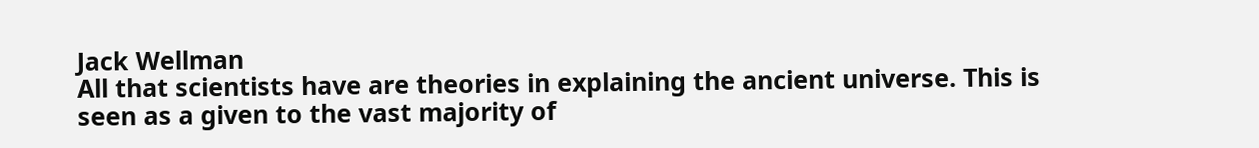Jack Wellman
All that scientists have are theories in explaining the ancient universe. This is seen as a given to the vast majority of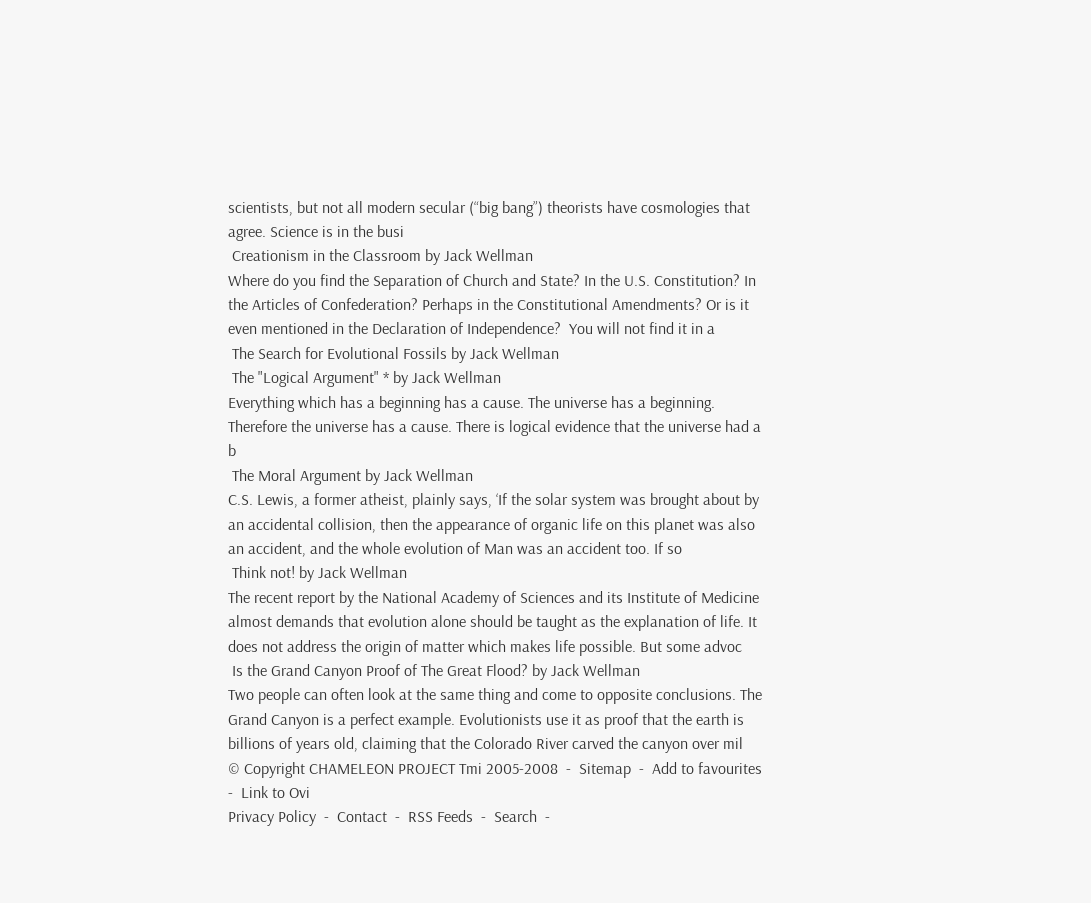scientists, but not all modern secular (“big bang”) theorists have cosmologies that agree. Science is in the busi
 Creationism in the Classroom by Jack Wellman
Where do you find the Separation of Church and State? In the U.S. Constitution? In the Articles of Confederation? Perhaps in the Constitutional Amendments? Or is it even mentioned in the Declaration of Independence?  You will not find it in a
 The Search for Evolutional Fossils by Jack Wellman
 The "Logical Argument" * by Jack Wellman
Everything which has a beginning has a cause. The universe has a beginning. Therefore the universe has a cause. There is logical evidence that the universe had a b
 The Moral Argument by Jack Wellman
C.S. Lewis, a former atheist, plainly says, ‘If the solar system was brought about by an accidental collision, then the appearance of organic life on this planet was also an accident, and the whole evolution of Man was an accident too. If so
 Think not! by Jack Wellman
The recent report by the National Academy of Sciences and its Institute of Medicine almost demands that evolution alone should be taught as the explanation of life. It does not address the origin of matter which makes life possible. But some advoc
 Is the Grand Canyon Proof of The Great Flood? by Jack Wellman
Two people can often look at the same thing and come to opposite conclusions. The Grand Canyon is a perfect example. Evolutionists use it as proof that the earth is billions of years old, claiming that the Colorado River carved the canyon over mil
© Copyright CHAMELEON PROJECT Tmi 2005-2008  -  Sitemap  -  Add to favourites  -  Link to Ovi
Privacy Policy  -  Contact  -  RSS Feeds  -  Search  -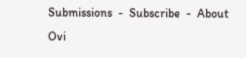Submissions  -  Subscribe  -  About Ovi